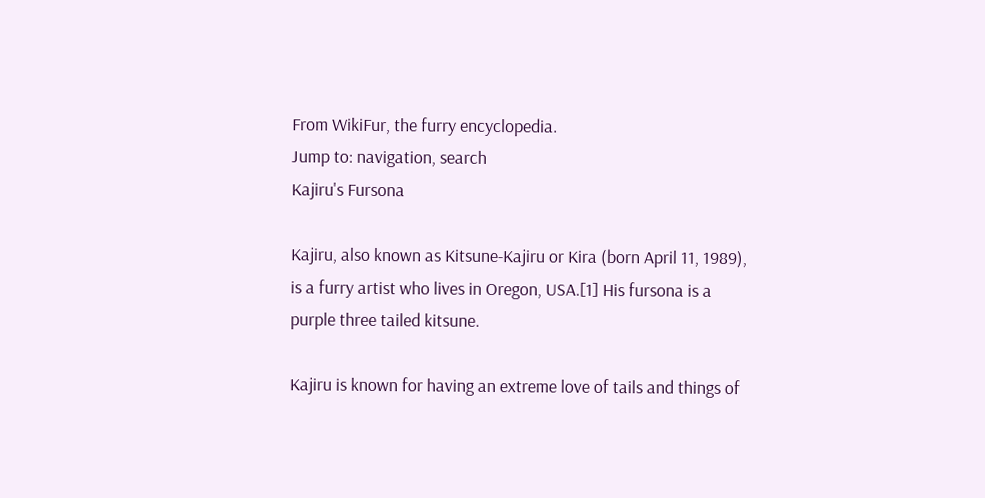From WikiFur, the furry encyclopedia.
Jump to: navigation, search
Kajiru's Fursona

Kajiru, also known as Kitsune-Kajiru or Kira (born April 11, 1989), is a furry artist who lives in Oregon, USA.[1] His fursona is a purple three tailed kitsune.

Kajiru is known for having an extreme love of tails and things of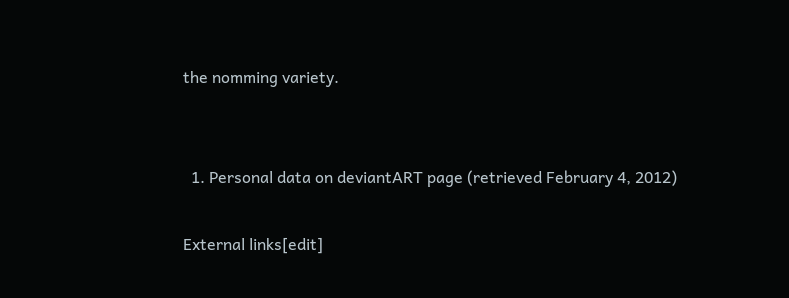the nomming variety.


  1. Personal data on deviantART page (retrieved February 4, 2012)

External links[edit]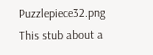Puzzlepiece32.png This stub about a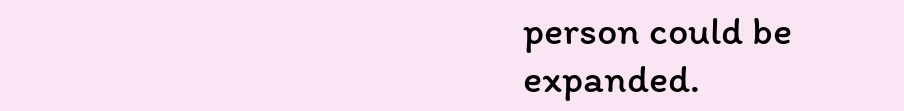person could be expanded.